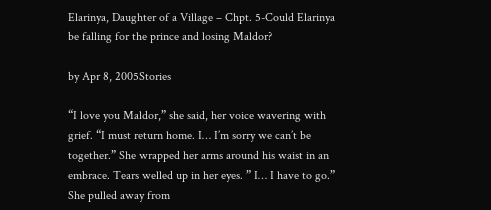Elarinya, Daughter of a Village – Chpt. 5-Could Elarinya be falling for the prince and losing Maldor?

by Apr 8, 2005Stories

“I love you Maldor,” she said, her voice wavering with grief. “I must return home. I… I’m sorry we can’t be together.” She wrapped her arms around his waist in an embrace. Tears welled up in her eyes. ” I… I have to go.” She pulled away from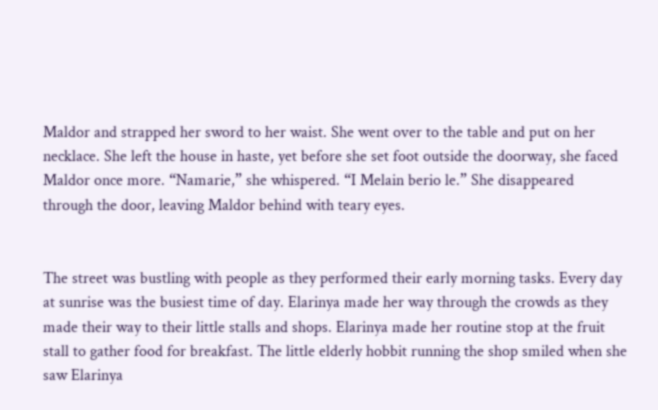Maldor and strapped her sword to her waist. She went over to the table and put on her necklace. She left the house in haste, yet before she set foot outside the doorway, she faced Maldor once more. “Namarie,” she whispered. “I Melain berio le.” She disappeared through the door, leaving Maldor behind with teary eyes.


The street was bustling with people as they performed their early morning tasks. Every day at sunrise was the busiest time of day. Elarinya made her way through the crowds as they made their way to their little stalls and shops. Elarinya made her routine stop at the fruit stall to gather food for breakfast. The little elderly hobbit running the shop smiled when she saw Elarinya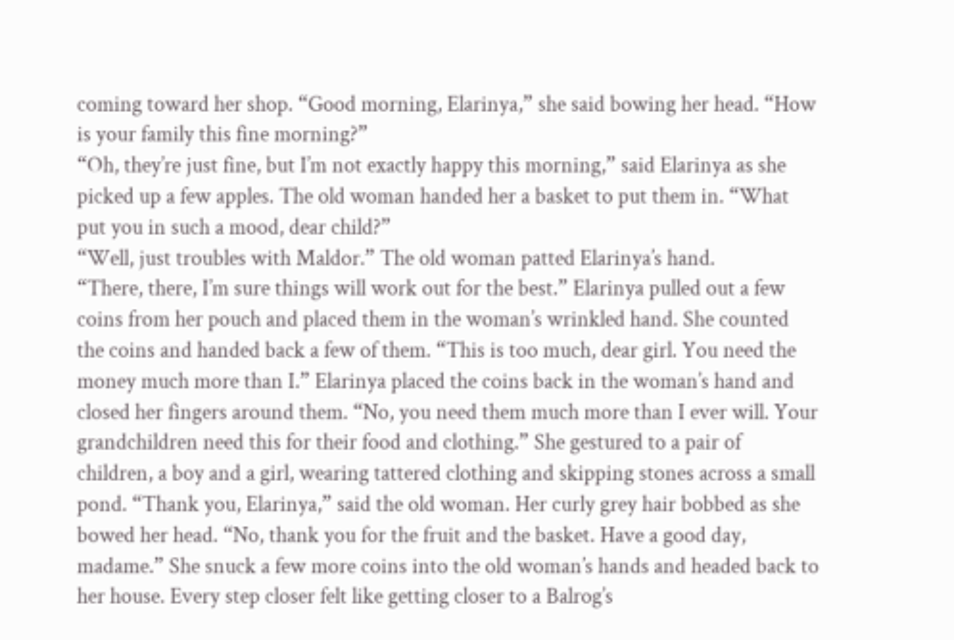coming toward her shop. “Good morning, Elarinya,” she said bowing her head. “How is your family this fine morning?”
“Oh, they’re just fine, but I’m not exactly happy this morning,” said Elarinya as she picked up a few apples. The old woman handed her a basket to put them in. “What put you in such a mood, dear child?”
“Well, just troubles with Maldor.” The old woman patted Elarinya’s hand.
“There, there, I’m sure things will work out for the best.” Elarinya pulled out a few coins from her pouch and placed them in the woman’s wrinkled hand. She counted the coins and handed back a few of them. “This is too much, dear girl. You need the money much more than I.” Elarinya placed the coins back in the woman’s hand and closed her fingers around them. “No, you need them much more than I ever will. Your grandchildren need this for their food and clothing.” She gestured to a pair of children, a boy and a girl, wearing tattered clothing and skipping stones across a small pond. “Thank you, Elarinya,” said the old woman. Her curly grey hair bobbed as she bowed her head. “No, thank you for the fruit and the basket. Have a good day, madame.” She snuck a few more coins into the old woman’s hands and headed back to her house. Every step closer felt like getting closer to a Balrog’s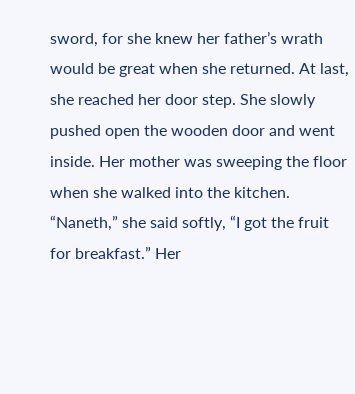sword, for she knew her father’s wrath would be great when she returned. At last, she reached her door step. She slowly pushed open the wooden door and went inside. Her mother was sweeping the floor when she walked into the kitchen. “Naneth,” she said softly, “I got the fruit for breakfast.” Her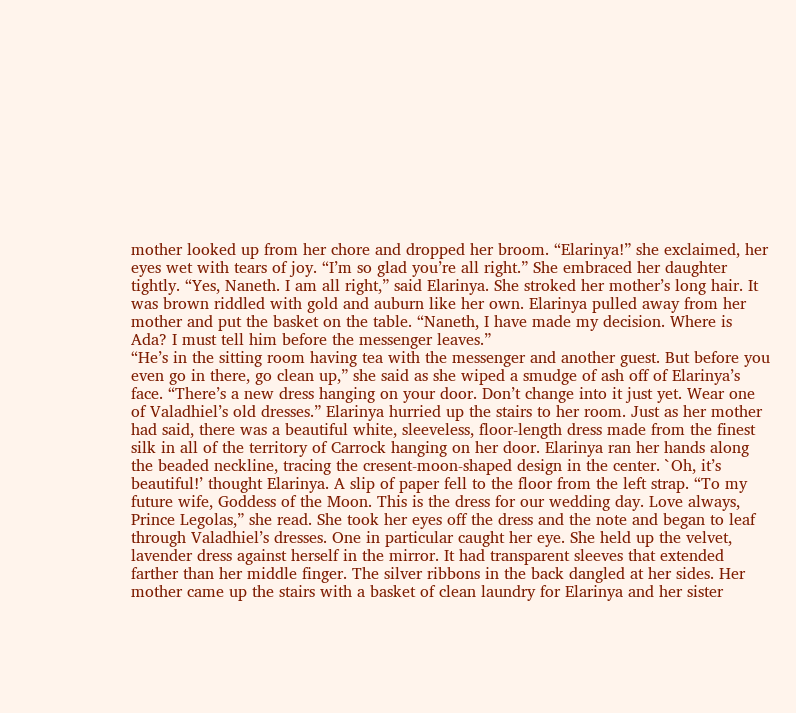mother looked up from her chore and dropped her broom. “Elarinya!” she exclaimed, her eyes wet with tears of joy. “I’m so glad you’re all right.” She embraced her daughter tightly. “Yes, Naneth. I am all right,” said Elarinya. She stroked her mother’s long hair. It was brown riddled with gold and auburn like her own. Elarinya pulled away from her mother and put the basket on the table. “Naneth, I have made my decision. Where is Ada? I must tell him before the messenger leaves.”
“He’s in the sitting room having tea with the messenger and another guest. But before you even go in there, go clean up,” she said as she wiped a smudge of ash off of Elarinya’s face. “There’s a new dress hanging on your door. Don’t change into it just yet. Wear one of Valadhiel’s old dresses.” Elarinya hurried up the stairs to her room. Just as her mother had said, there was a beautiful white, sleeveless, floor-length dress made from the finest silk in all of the territory of Carrock hanging on her door. Elarinya ran her hands along the beaded neckline, tracing the cresent-moon-shaped design in the center. `Oh, it’s beautiful!’ thought Elarinya. A slip of paper fell to the floor from the left strap. “To my future wife, Goddess of the Moon. This is the dress for our wedding day. Love always, Prince Legolas,” she read. She took her eyes off the dress and the note and began to leaf through Valadhiel’s dresses. One in particular caught her eye. She held up the velvet, lavender dress against herself in the mirror. It had transparent sleeves that extended farther than her middle finger. The silver ribbons in the back dangled at her sides. Her mother came up the stairs with a basket of clean laundry for Elarinya and her sister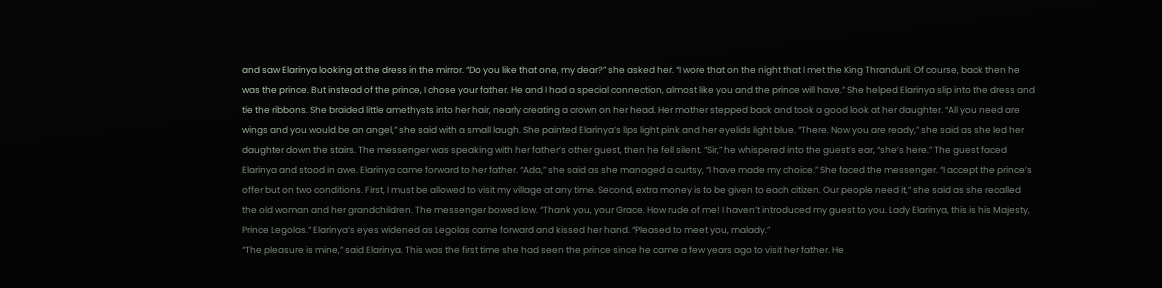and saw Elarinya looking at the dress in the mirror. “Do you like that one, my dear?” she asked her. “I wore that on the night that I met the King Thranduril. Of course, back then he was the prince. But instead of the prince, I chose your father. He and I had a special connection, almost like you and the prince will have.” She helped Elarinya slip into the dress and tie the ribbons. She braided little amethysts into her hair, nearly creating a crown on her head. Her mother stepped back and took a good look at her daughter. “All you need are wings and you would be an angel,” she said with a small laugh. She painted Elarinya’s lips light pink and her eyelids light blue. “There. Now you are ready,” she said as she led her daughter down the stairs. The messenger was speaking with her father’s other guest, then he fell silent. “Sir,” he whispered into the guest’s ear, “she’s here.” The guest faced Elarinya and stood in awe. Elarinya came forward to her father. “Ada,” she said as she managed a curtsy, “I have made my choice.” She faced the messenger. “I accept the prince’s offer but on two conditions. First, I must be allowed to visit my village at any time. Second, extra money is to be given to each citizen. Our people need it,” she said as she recalled the old woman and her grandchildren. The messenger bowed low. “Thank you, your Grace. How rude of me! I haven’t introduced my guest to you. Lady Elarinya, this is his Majesty, Prince Legolas.” Elarinya’s eyes widened as Legolas came forward and kissed her hand. “Pleased to meet you, malady.”
“The pleasure is mine,” said Elarinya. This was the first time she had seen the prince since he came a few years ago to visit her father. He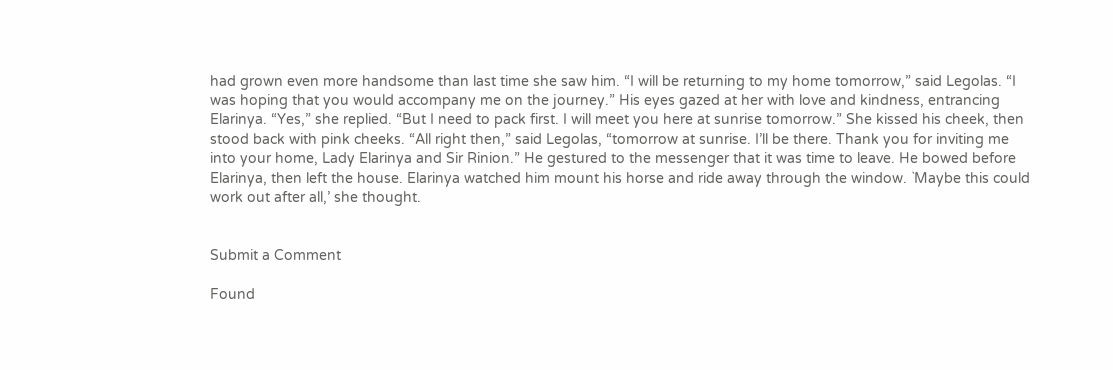had grown even more handsome than last time she saw him. “I will be returning to my home tomorrow,” said Legolas. “I was hoping that you would accompany me on the journey.” His eyes gazed at her with love and kindness, entrancing Elarinya. “Yes,” she replied. “But I need to pack first. I will meet you here at sunrise tomorrow.” She kissed his cheek, then stood back with pink cheeks. “All right then,” said Legolas, “tomorrow at sunrise. I’ll be there. Thank you for inviting me into your home, Lady Elarinya and Sir Rinion.” He gestured to the messenger that it was time to leave. He bowed before Elarinya, then left the house. Elarinya watched him mount his horse and ride away through the window. `Maybe this could work out after all,’ she thought.


Submit a Comment

Found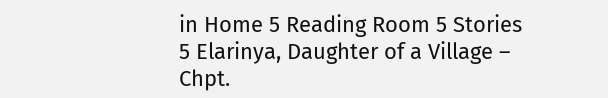in Home 5 Reading Room 5 Stories 5 Elarinya, Daughter of a Village – Chpt.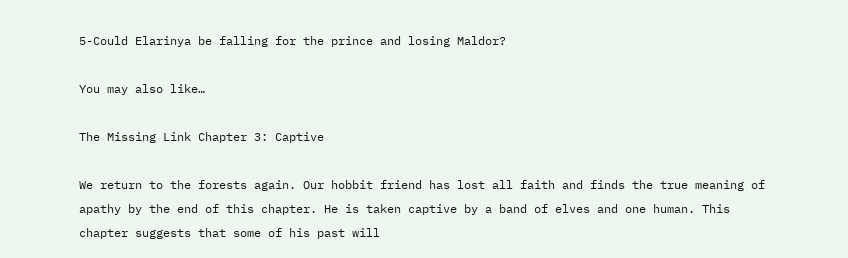5-Could Elarinya be falling for the prince and losing Maldor?

You may also like…

The Missing Link Chapter 3: Captive

We return to the forests again. Our hobbit friend has lost all faith and finds the true meaning of apathy by the end of this chapter. He is taken captive by a band of elves and one human. This chapter suggests that some of his past will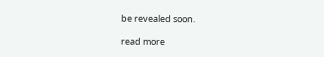be revealed soon.

read more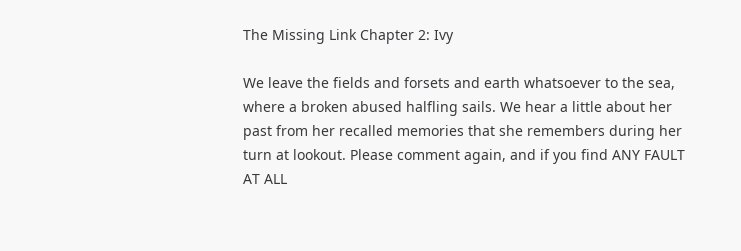The Missing Link Chapter 2: Ivy

We leave the fields and forsets and earth whatsoever to the sea, where a broken abused halfling sails. We hear a little about her past from her recalled memories that she remembers during her turn at lookout. Please comment again, and if you find ANY FAULT AT ALL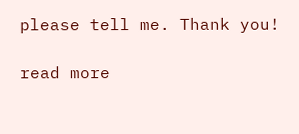please tell me. Thank you!

read more